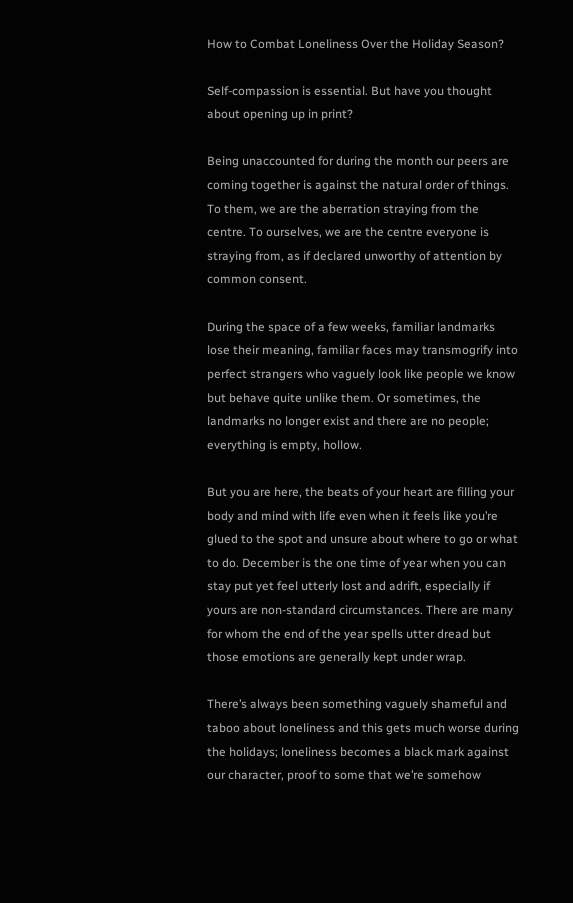How to Combat Loneliness Over the Holiday Season?

Self-compassion is essential. But have you thought about opening up in print?

Being unaccounted for during the month our peers are coming together is against the natural order of things. To them, we are the aberration straying from the centre. To ourselves, we are the centre everyone is straying from, as if declared unworthy of attention by common consent.

During the space of a few weeks, familiar landmarks lose their meaning, familiar faces may transmogrify into perfect strangers who vaguely look like people we know but behave quite unlike them. Or sometimes, the landmarks no longer exist and there are no people; everything is empty, hollow.

But you are here, the beats of your heart are filling your body and mind with life even when it feels like you’re glued to the spot and unsure about where to go or what to do. December is the one time of year when you can stay put yet feel utterly lost and adrift, especially if yours are non-standard circumstances. There are many for whom the end of the year spells utter dread but those emotions are generally kept under wrap.

There’s always been something vaguely shameful and taboo about loneliness and this gets much worse during the holidays; loneliness becomes a black mark against our character, proof to some that we’re somehow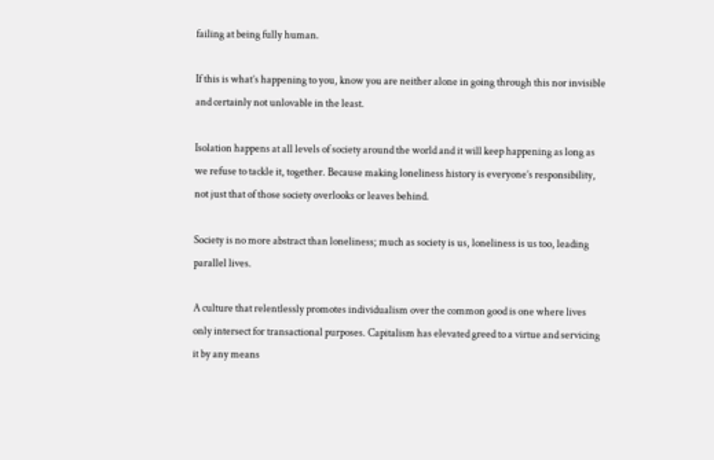failing at being fully human.

If this is what’s happening to you, know you are neither alone in going through this nor invisible and certainly not unlovable in the least.

Isolation happens at all levels of society around the world and it will keep happening as long as we refuse to tackle it, together. Because making loneliness history is everyone’s responsibility, not just that of those society overlooks or leaves behind.

Society is no more abstract than loneliness; much as society is us, loneliness is us too, leading parallel lives.

A culture that relentlessly promotes individualism over the common good is one where lives only intersect for transactional purposes. Capitalism has elevated greed to a virtue and servicing it by any means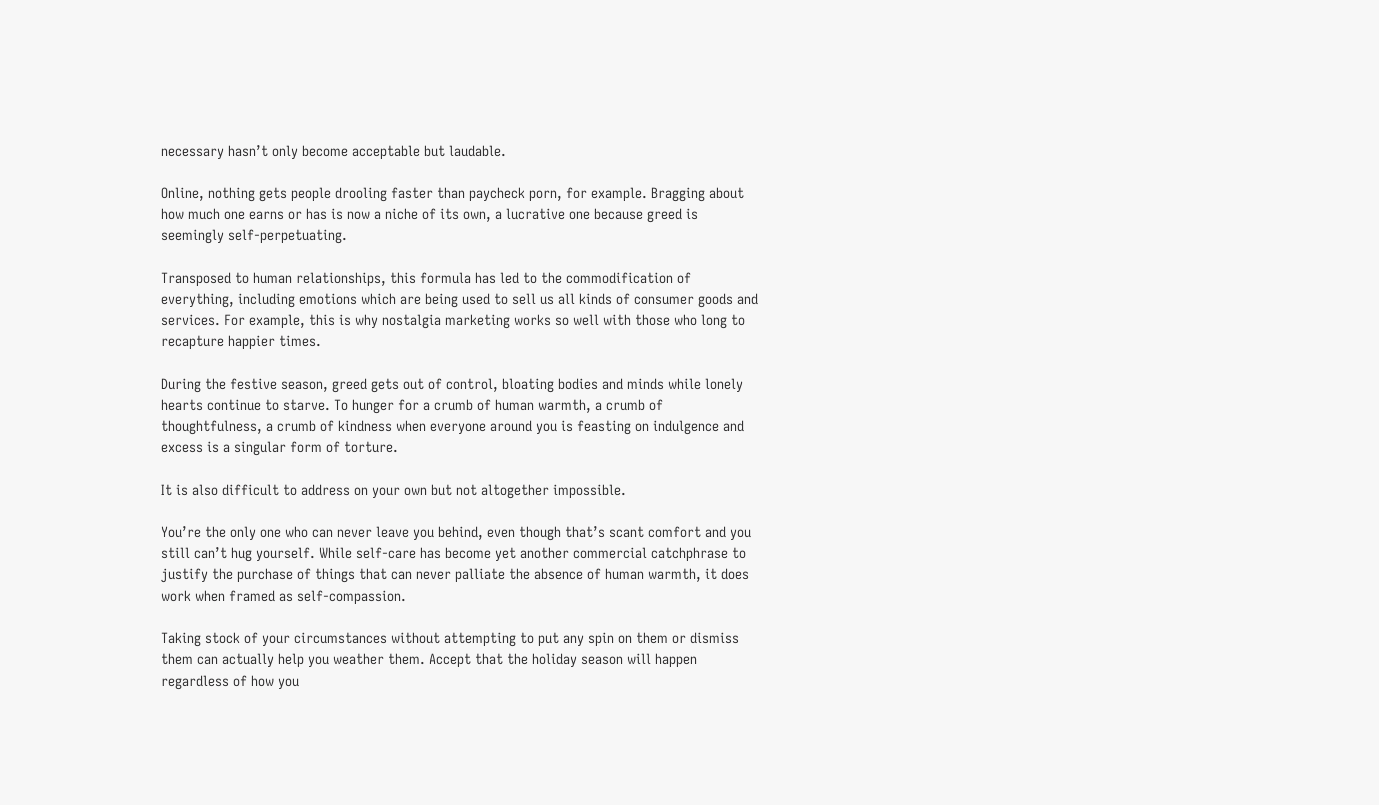necessary hasn’t only become acceptable but laudable.

Online, nothing gets people drooling faster than paycheck porn, for example. Bragging about how much one earns or has is now a niche of its own, a lucrative one because greed is seemingly self-perpetuating.

Transposed to human relationships, this formula has led to the commodification of everything, including emotions which are being used to sell us all kinds of consumer goods and services. For example, this is why nostalgia marketing works so well with those who long to recapture happier times.

During the festive season, greed gets out of control, bloating bodies and minds while lonely hearts continue to starve. To hunger for a crumb of human warmth, a crumb of thoughtfulness, a crumb of kindness when everyone around you is feasting on indulgence and excess is a singular form of torture.

It is also difficult to address on your own but not altogether impossible.

You’re the only one who can never leave you behind, even though that’s scant comfort and you still can’t hug yourself. While self-care has become yet another commercial catchphrase to justify the purchase of things that can never palliate the absence of human warmth, it does work when framed as self-compassion.

Taking stock of your circumstances without attempting to put any spin on them or dismiss them can actually help you weather them. Accept that the holiday season will happen regardless of how you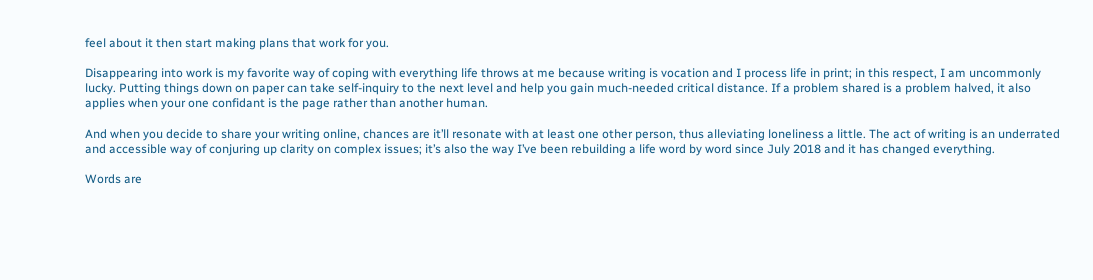feel about it then start making plans that work for you.

Disappearing into work is my favorite way of coping with everything life throws at me because writing is vocation and I process life in print; in this respect, I am uncommonly lucky. Putting things down on paper can take self-inquiry to the next level and help you gain much-needed critical distance. If a problem shared is a problem halved, it also applies when your one confidant is the page rather than another human.

And when you decide to share your writing online, chances are it’ll resonate with at least one other person, thus alleviating loneliness a little. The act of writing is an underrated and accessible way of conjuring up clarity on complex issues; it’s also the way I’ve been rebuilding a life word by word since July 2018 and it has changed everything.

Words are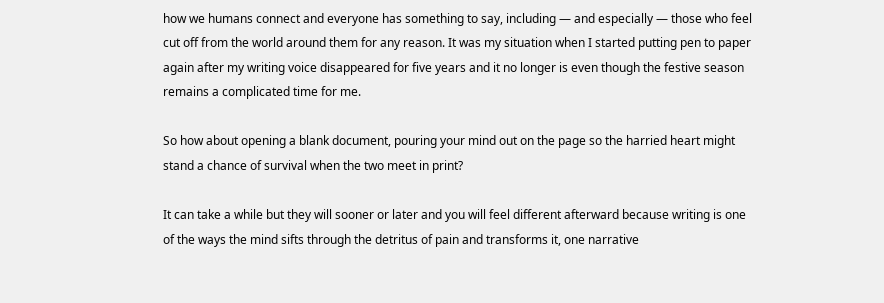how we humans connect and everyone has something to say, including — and especially — those who feel cut off from the world around them for any reason. It was my situation when I started putting pen to paper again after my writing voice disappeared for five years and it no longer is even though the festive season remains a complicated time for me.

So how about opening a blank document, pouring your mind out on the page so the harried heart might stand a chance of survival when the two meet in print?

It can take a while but they will sooner or later and you will feel different afterward because writing is one of the ways the mind sifts through the detritus of pain and transforms it, one narrative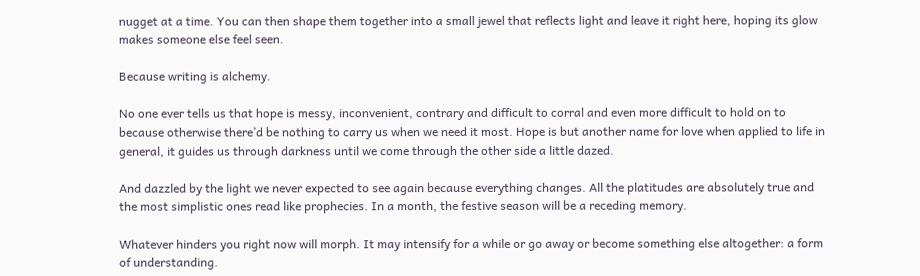nugget at a time. You can then shape them together into a small jewel that reflects light and leave it right here, hoping its glow makes someone else feel seen.

Because writing is alchemy.

No one ever tells us that hope is messy, inconvenient, contrary and difficult to corral and even more difficult to hold on to because otherwise there’d be nothing to carry us when we need it most. Hope is but another name for love when applied to life in general, it guides us through darkness until we come through the other side a little dazed.

And dazzled by the light we never expected to see again because everything changes. All the platitudes are absolutely true and the most simplistic ones read like prophecies. In a month, the festive season will be a receding memory.

Whatever hinders you right now will morph. It may intensify for a while or go away or become something else altogether: a form of understanding.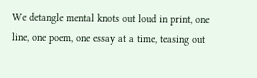We detangle mental knots out loud in print, one line, one poem, one essay at a time, teasing out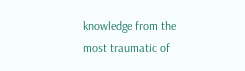knowledge from the most traumatic of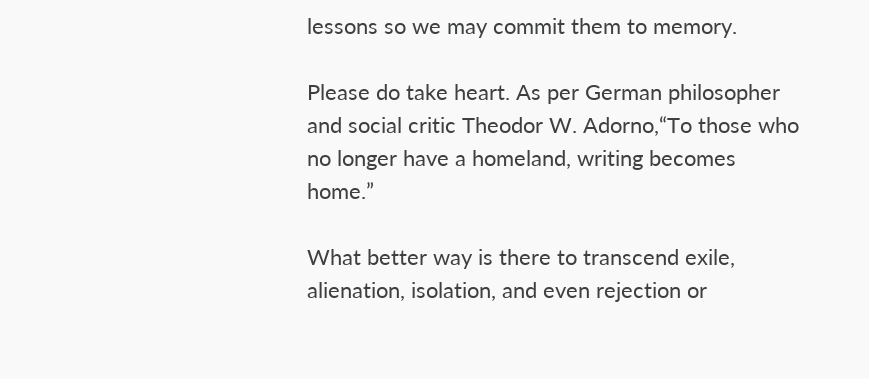lessons so we may commit them to memory.

Please do take heart. As per German philosopher and social critic Theodor W. Adorno,“To those who no longer have a homeland, writing becomes home.”

What better way is there to transcend exile, alienation, isolation, and even rejection or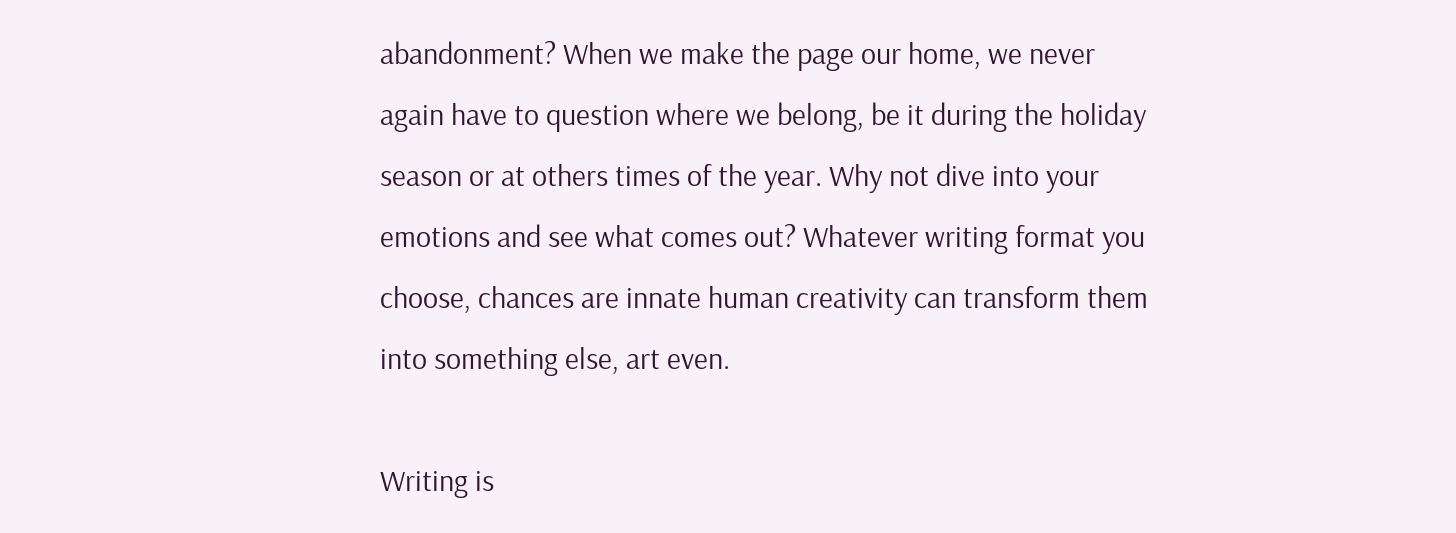abandonment? When we make the page our home, we never again have to question where we belong, be it during the holiday season or at others times of the year. Why not dive into your emotions and see what comes out? Whatever writing format you choose, chances are innate human creativity can transform them into something else, art even.

Writing is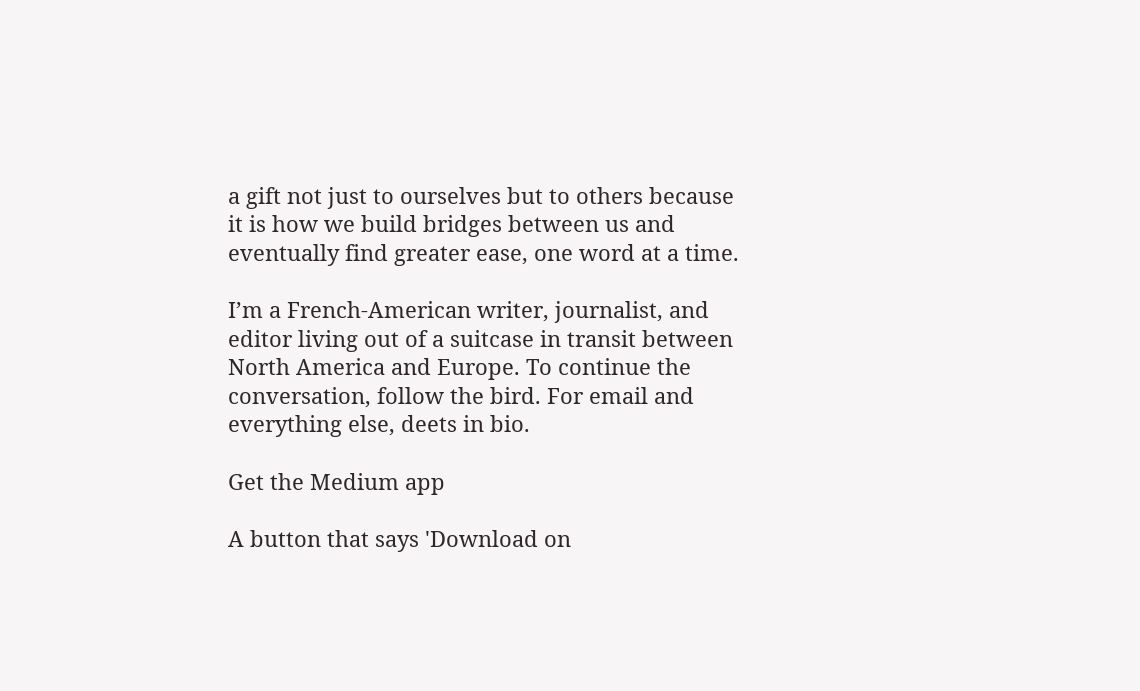a gift not just to ourselves but to others because it is how we build bridges between us and eventually find greater ease, one word at a time.

I’m a French-American writer, journalist, and editor living out of a suitcase in transit between North America and Europe. To continue the conversation, follow the bird. For email and everything else, deets in bio.

Get the Medium app

A button that says 'Download on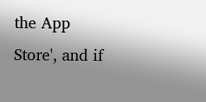the App Store', and if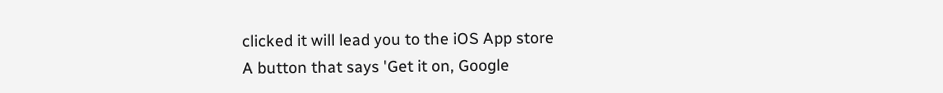clicked it will lead you to the iOS App store
A button that says 'Get it on, Google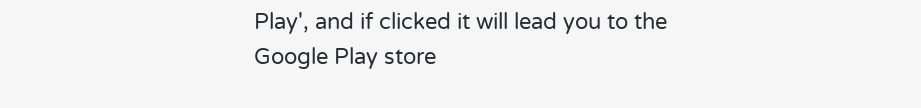Play', and if clicked it will lead you to the Google Play store